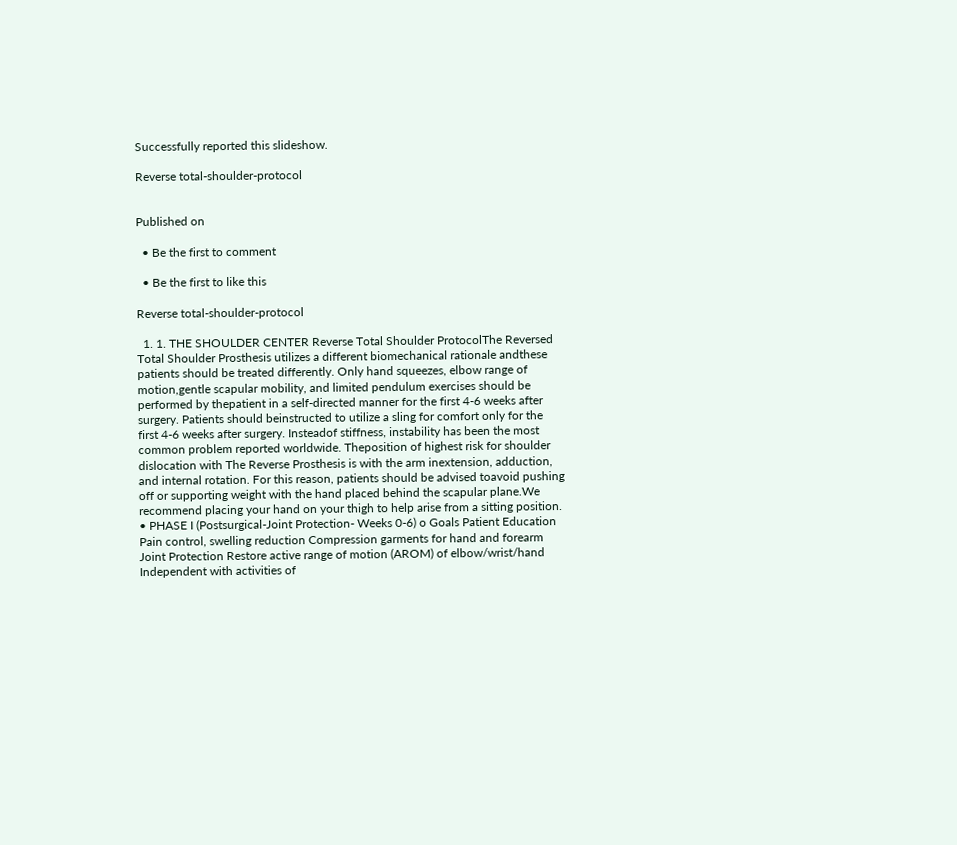Successfully reported this slideshow.

Reverse total-shoulder-protocol


Published on

  • Be the first to comment

  • Be the first to like this

Reverse total-shoulder-protocol

  1. 1. THE SHOULDER CENTER Reverse Total Shoulder ProtocolThe Reversed Total Shoulder Prosthesis utilizes a different biomechanical rationale andthese patients should be treated differently. Only hand squeezes, elbow range of motion,gentle scapular mobility, and limited pendulum exercises should be performed by thepatient in a self-directed manner for the first 4-6 weeks after surgery. Patients should beinstructed to utilize a sling for comfort only for the first 4-6 weeks after surgery. Insteadof stiffness, instability has been the most common problem reported worldwide. Theposition of highest risk for shoulder dislocation with The Reverse Prosthesis is with the arm inextension, adduction, and internal rotation. For this reason, patients should be advised toavoid pushing off or supporting weight with the hand placed behind the scapular plane.We recommend placing your hand on your thigh to help arise from a sitting position. • PHASE I (Postsurgical-Joint Protection- Weeks 0-6) o Goals Patient Education Pain control, swelling reduction Compression garments for hand and forearm Joint Protection Restore active range of motion (AROM) of elbow/wrist/hand Independent with activities of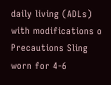daily living (ADLs) with modifications o Precautions Sling worn for 4-6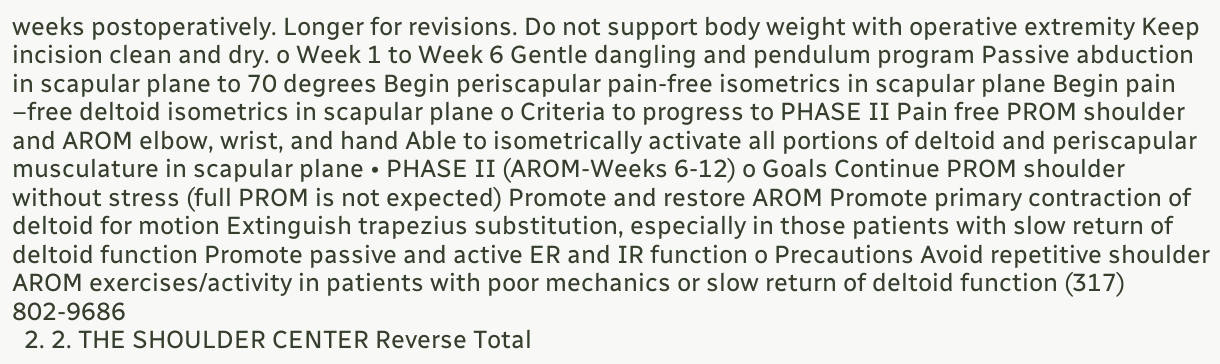weeks postoperatively. Longer for revisions. Do not support body weight with operative extremity Keep incision clean and dry. o Week 1 to Week 6 Gentle dangling and pendulum program Passive abduction in scapular plane to 70 degrees Begin periscapular pain-free isometrics in scapular plane Begin pain –free deltoid isometrics in scapular plane o Criteria to progress to PHASE II Pain free PROM shoulder and AROM elbow, wrist, and hand Able to isometrically activate all portions of deltoid and periscapular musculature in scapular plane • PHASE II (AROM-Weeks 6-12) o Goals Continue PROM shoulder without stress (full PROM is not expected) Promote and restore AROM Promote primary contraction of deltoid for motion Extinguish trapezius substitution, especially in those patients with slow return of deltoid function Promote passive and active ER and IR function o Precautions Avoid repetitive shoulder AROM exercises/activity in patients with poor mechanics or slow return of deltoid function (317) 802-9686
  2. 2. THE SHOULDER CENTER Reverse Total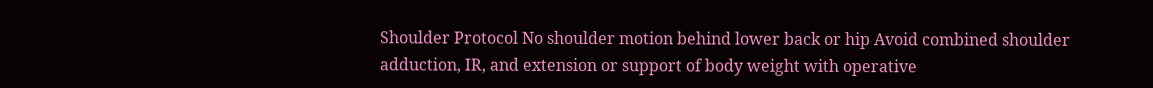Shoulder Protocol No shoulder motion behind lower back or hip Avoid combined shoulder adduction, IR, and extension or support of body weight with operative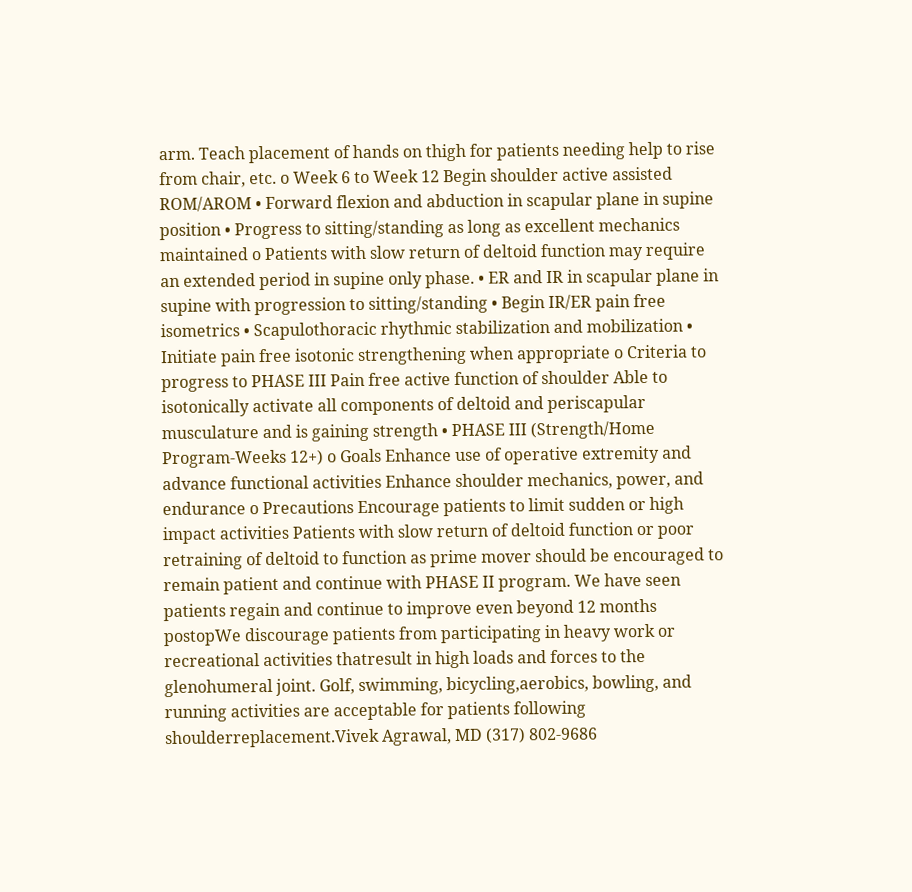arm. Teach placement of hands on thigh for patients needing help to rise from chair, etc. o Week 6 to Week 12 Begin shoulder active assisted ROM/AROM • Forward flexion and abduction in scapular plane in supine position • Progress to sitting/standing as long as excellent mechanics maintained o Patients with slow return of deltoid function may require an extended period in supine only phase. • ER and IR in scapular plane in supine with progression to sitting/standing • Begin IR/ER pain free isometrics • Scapulothoracic rhythmic stabilization and mobilization • Initiate pain free isotonic strengthening when appropriate o Criteria to progress to PHASE III Pain free active function of shoulder Able to isotonically activate all components of deltoid and periscapular musculature and is gaining strength • PHASE III (Strength/Home Program-Weeks 12+) o Goals Enhance use of operative extremity and advance functional activities Enhance shoulder mechanics, power, and endurance o Precautions Encourage patients to limit sudden or high impact activities Patients with slow return of deltoid function or poor retraining of deltoid to function as prime mover should be encouraged to remain patient and continue with PHASE II program. We have seen patients regain and continue to improve even beyond 12 months postopWe discourage patients from participating in heavy work or recreational activities thatresult in high loads and forces to the glenohumeral joint. Golf, swimming, bicycling,aerobics, bowling, and running activities are acceptable for patients following shoulderreplacement.Vivek Agrawal, MD (317) 802-9686